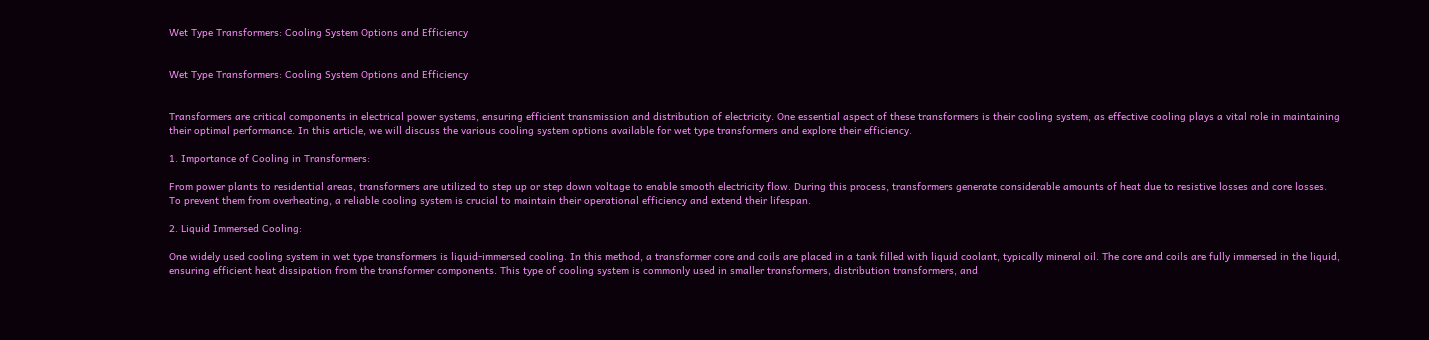Wet Type Transformers: Cooling System Options and Efficiency


Wet Type Transformers: Cooling System Options and Efficiency


Transformers are critical components in electrical power systems, ensuring efficient transmission and distribution of electricity. One essential aspect of these transformers is their cooling system, as effective cooling plays a vital role in maintaining their optimal performance. In this article, we will discuss the various cooling system options available for wet type transformers and explore their efficiency.

1. Importance of Cooling in Transformers:

From power plants to residential areas, transformers are utilized to step up or step down voltage to enable smooth electricity flow. During this process, transformers generate considerable amounts of heat due to resistive losses and core losses. To prevent them from overheating, a reliable cooling system is crucial to maintain their operational efficiency and extend their lifespan.

2. Liquid Immersed Cooling:

One widely used cooling system in wet type transformers is liquid-immersed cooling. In this method, a transformer core and coils are placed in a tank filled with liquid coolant, typically mineral oil. The core and coils are fully immersed in the liquid, ensuring efficient heat dissipation from the transformer components. This type of cooling system is commonly used in smaller transformers, distribution transformers, and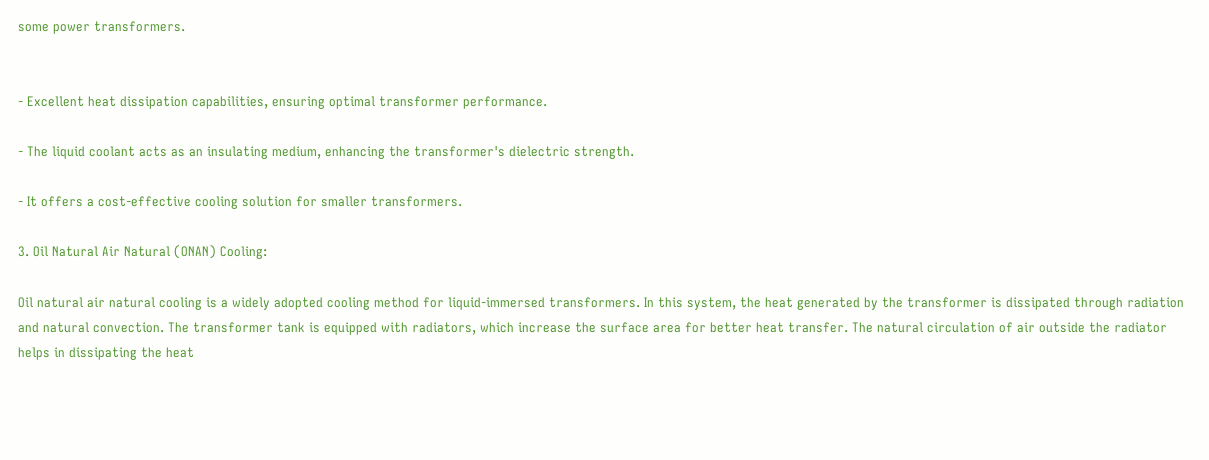some power transformers.


- Excellent heat dissipation capabilities, ensuring optimal transformer performance.

- The liquid coolant acts as an insulating medium, enhancing the transformer's dielectric strength.

- It offers a cost-effective cooling solution for smaller transformers.

3. Oil Natural Air Natural (ONAN) Cooling:

Oil natural air natural cooling is a widely adopted cooling method for liquid-immersed transformers. In this system, the heat generated by the transformer is dissipated through radiation and natural convection. The transformer tank is equipped with radiators, which increase the surface area for better heat transfer. The natural circulation of air outside the radiator helps in dissipating the heat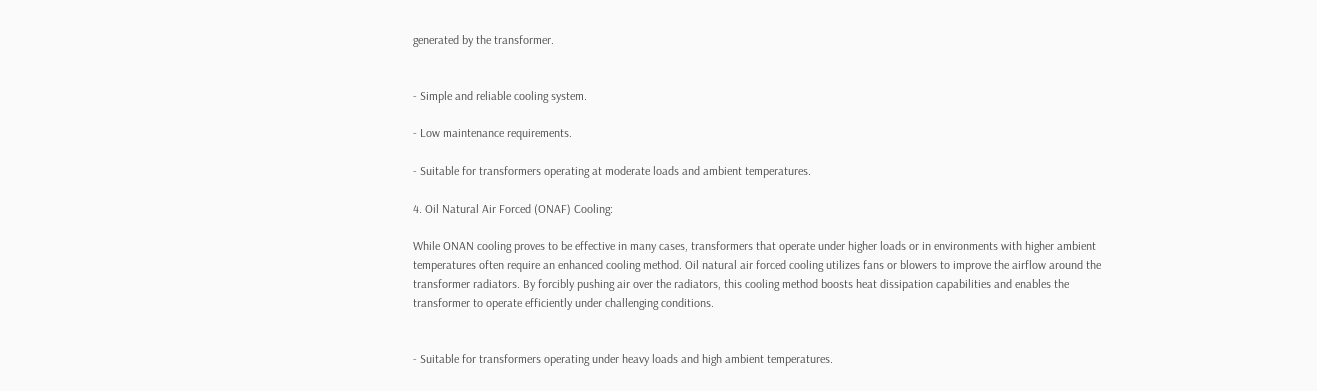generated by the transformer.


- Simple and reliable cooling system.

- Low maintenance requirements.

- Suitable for transformers operating at moderate loads and ambient temperatures.

4. Oil Natural Air Forced (ONAF) Cooling:

While ONAN cooling proves to be effective in many cases, transformers that operate under higher loads or in environments with higher ambient temperatures often require an enhanced cooling method. Oil natural air forced cooling utilizes fans or blowers to improve the airflow around the transformer radiators. By forcibly pushing air over the radiators, this cooling method boosts heat dissipation capabilities and enables the transformer to operate efficiently under challenging conditions.


- Suitable for transformers operating under heavy loads and high ambient temperatures.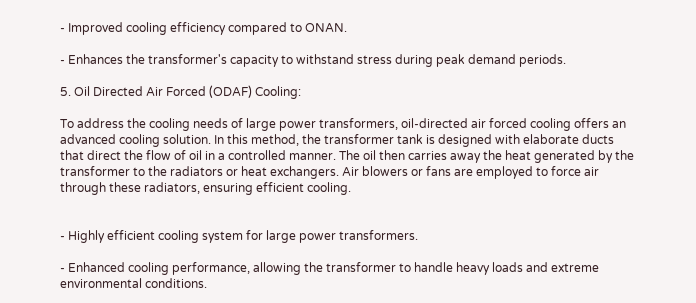- Improved cooling efficiency compared to ONAN.

- Enhances the transformer's capacity to withstand stress during peak demand periods.

5. Oil Directed Air Forced (ODAF) Cooling:

To address the cooling needs of large power transformers, oil-directed air forced cooling offers an advanced cooling solution. In this method, the transformer tank is designed with elaborate ducts that direct the flow of oil in a controlled manner. The oil then carries away the heat generated by the transformer to the radiators or heat exchangers. Air blowers or fans are employed to force air through these radiators, ensuring efficient cooling.


- Highly efficient cooling system for large power transformers.

- Enhanced cooling performance, allowing the transformer to handle heavy loads and extreme environmental conditions.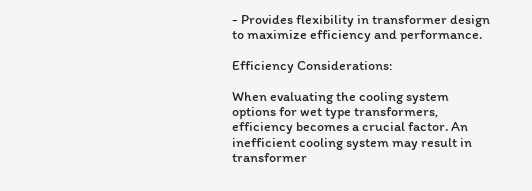- Provides flexibility in transformer design to maximize efficiency and performance.

Efficiency Considerations:

When evaluating the cooling system options for wet type transformers, efficiency becomes a crucial factor. An inefficient cooling system may result in transformer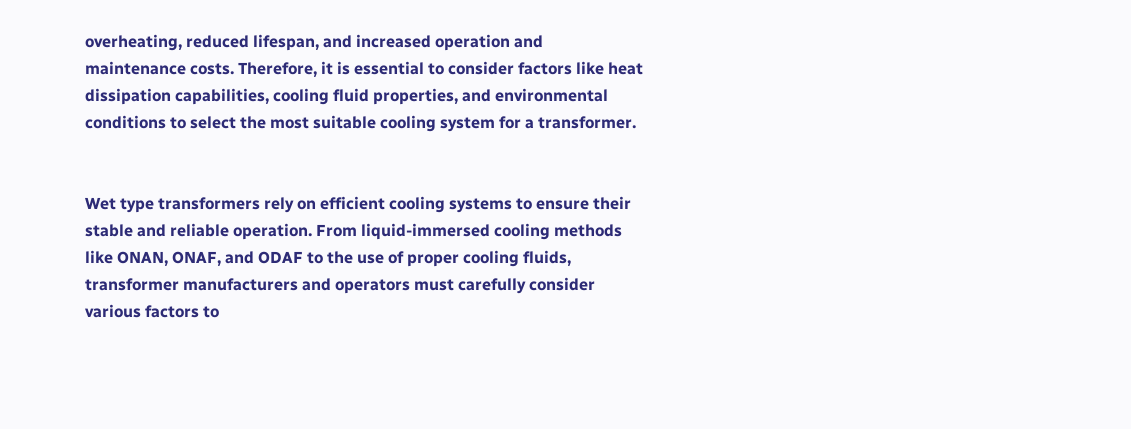overheating, reduced lifespan, and increased operation and maintenance costs. Therefore, it is essential to consider factors like heat dissipation capabilities, cooling fluid properties, and environmental conditions to select the most suitable cooling system for a transformer.


Wet type transformers rely on efficient cooling systems to ensure their stable and reliable operation. From liquid-immersed cooling methods like ONAN, ONAF, and ODAF to the use of proper cooling fluids, transformer manufacturers and operators must carefully consider various factors to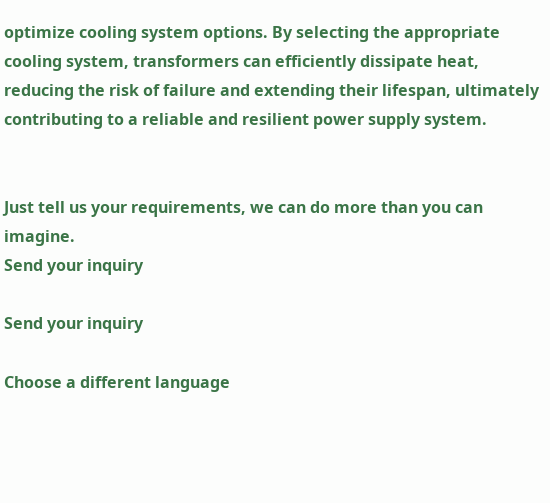optimize cooling system options. By selecting the appropriate cooling system, transformers can efficiently dissipate heat, reducing the risk of failure and extending their lifespan, ultimately contributing to a reliable and resilient power supply system.


Just tell us your requirements, we can do more than you can imagine.
Send your inquiry

Send your inquiry

Choose a different language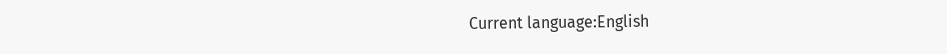Current language:English